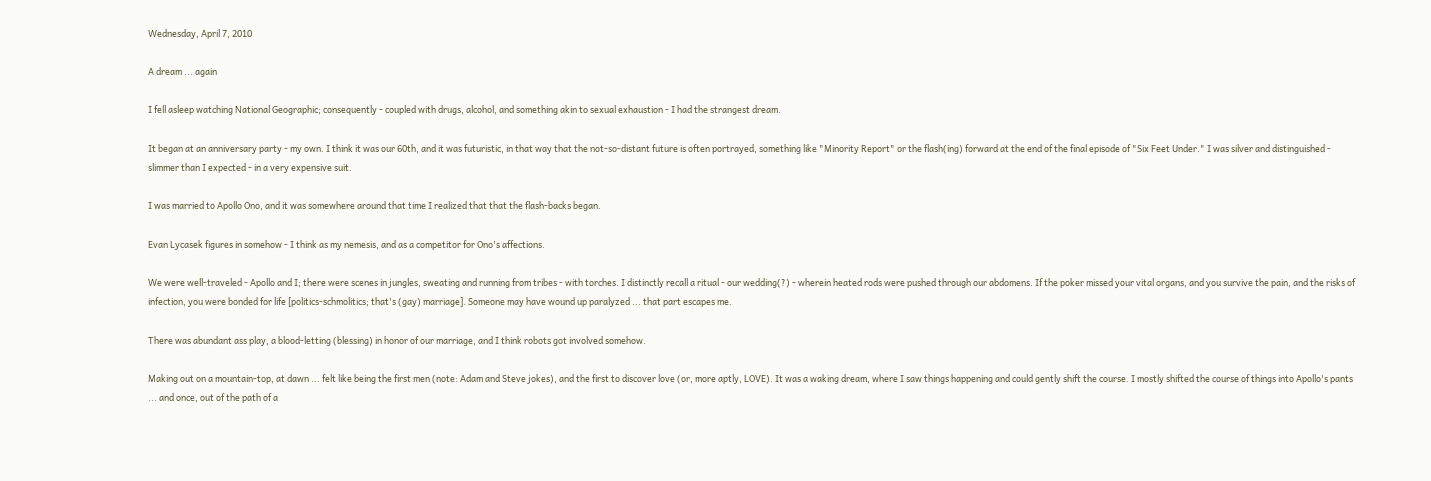Wednesday, April 7, 2010

A dream ... again

I fell asleep watching National Geographic; consequently - coupled with drugs, alcohol, and something akin to sexual exhaustion - I had the strangest dream.

It began at an anniversary party - my own. I think it was our 60th, and it was futuristic, in that way that the not-so-distant future is often portrayed, something like "Minority Report" or the flash(ing) forward at the end of the final episode of "Six Feet Under." I was silver and distinguished - slimmer than I expected - in a very expensive suit.

I was married to Apollo Ono, and it was somewhere around that time I realized that that the flash-backs began.

Evan Lycasek figures in somehow - I think as my nemesis, and as a competitor for Ono's affections.

We were well-traveled - Apollo and I; there were scenes in jungles, sweating and running from tribes - with torches. I distinctly recall a ritual - our wedding(?) - wherein heated rods were pushed through our abdomens. If the poker missed your vital organs, and you survive the pain, and the risks of infection, you were bonded for life [politics-schmolitics; that's (gay) marriage]. Someone may have wound up paralyzed ... that part escapes me.

There was abundant ass play, a blood-letting (blessing) in honor of our marriage, and I think robots got involved somehow.

Making out on a mountain-top, at dawn ... felt like being the first men (note: Adam and Steve jokes), and the first to discover love (or, more aptly, LOVE). It was a waking dream, where I saw things happening and could gently shift the course. I mostly shifted the course of things into Apollo's pants ... and once, out of the path of a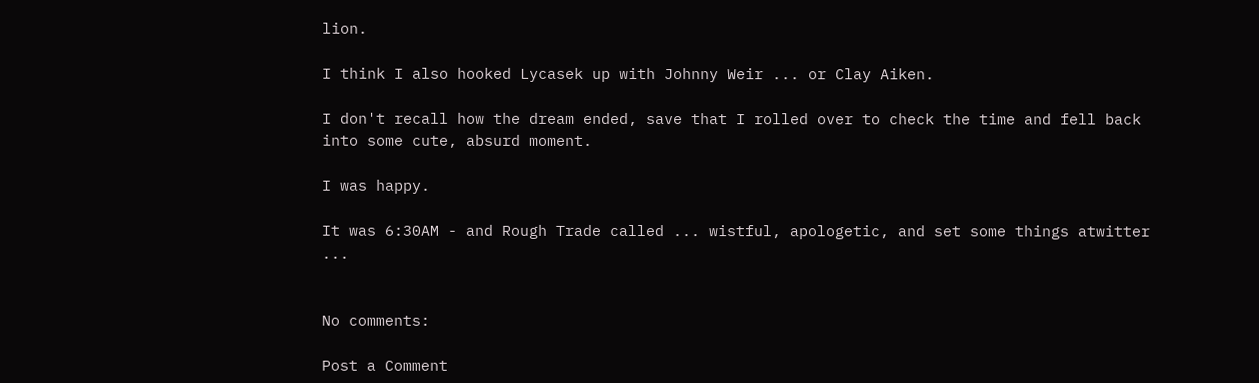lion.

I think I also hooked Lycasek up with Johnny Weir ... or Clay Aiken.

I don't recall how the dream ended, save that I rolled over to check the time and fell back into some cute, absurd moment.

I was happy.

It was 6:30AM - and Rough Trade called ... wistful, apologetic, and set some things atwitter ...


No comments:

Post a Comment